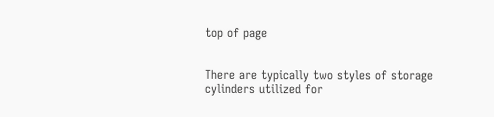top of page


There are typically two styles of storage cylinders utilized for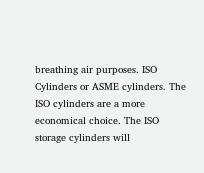breathing air purposes. ISO Cylinders or ASME cylinders. The ISO cylinders are a more economical choice. The ISO storage cylinders will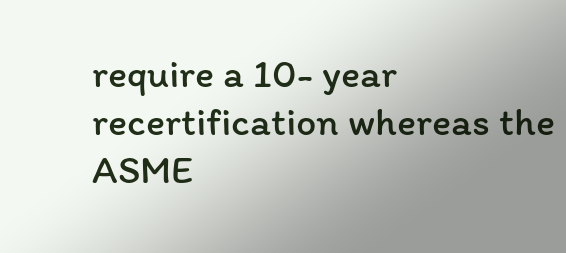require a 10- year recertification whereas the ASME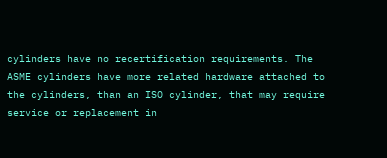cylinders have no recertification requirements. The ASME cylinders have more related hardware attached to the cylinders, than an ISO cylinder, that may require service or replacement in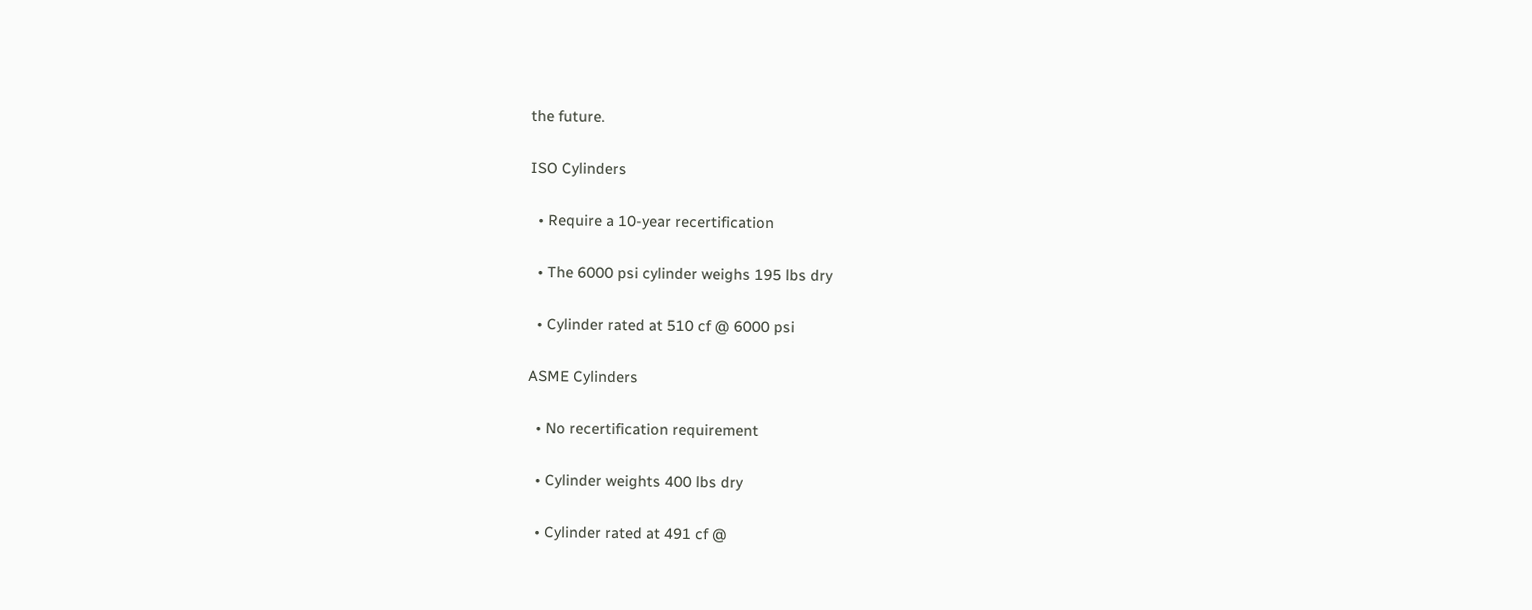the future.

ISO Cylinders

  • Require a 10-year recertification

  • The 6000 psi cylinder weighs 195 lbs dry

  • Cylinder rated at 510 cf @ 6000 psi

ASME Cylinders

  • No recertification requirement

  • Cylinder weights 400 lbs dry

  • Cylinder rated at 491 cf @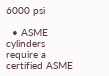6000 psi

  • ASME cylinders require a certified ASME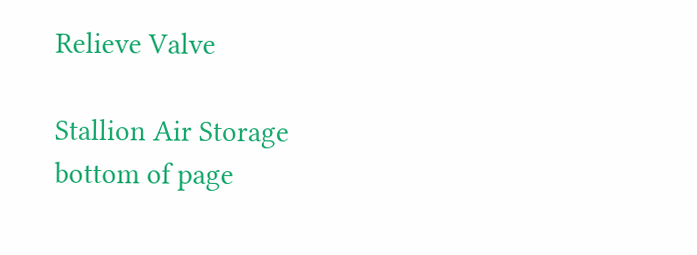Relieve Valve

Stallion Air Storage
bottom of page